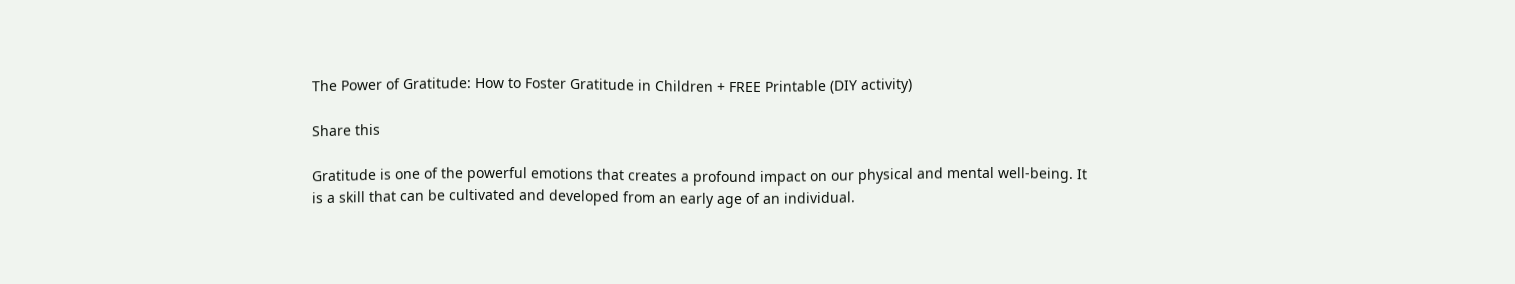The Power of Gratitude: How to Foster Gratitude in Children + FREE Printable (DIY activity)

Share this

Gratitude is one of the powerful emotions that creates a profound impact on our physical and mental well-being. It is a skill that can be cultivated and developed from an early age of an individual.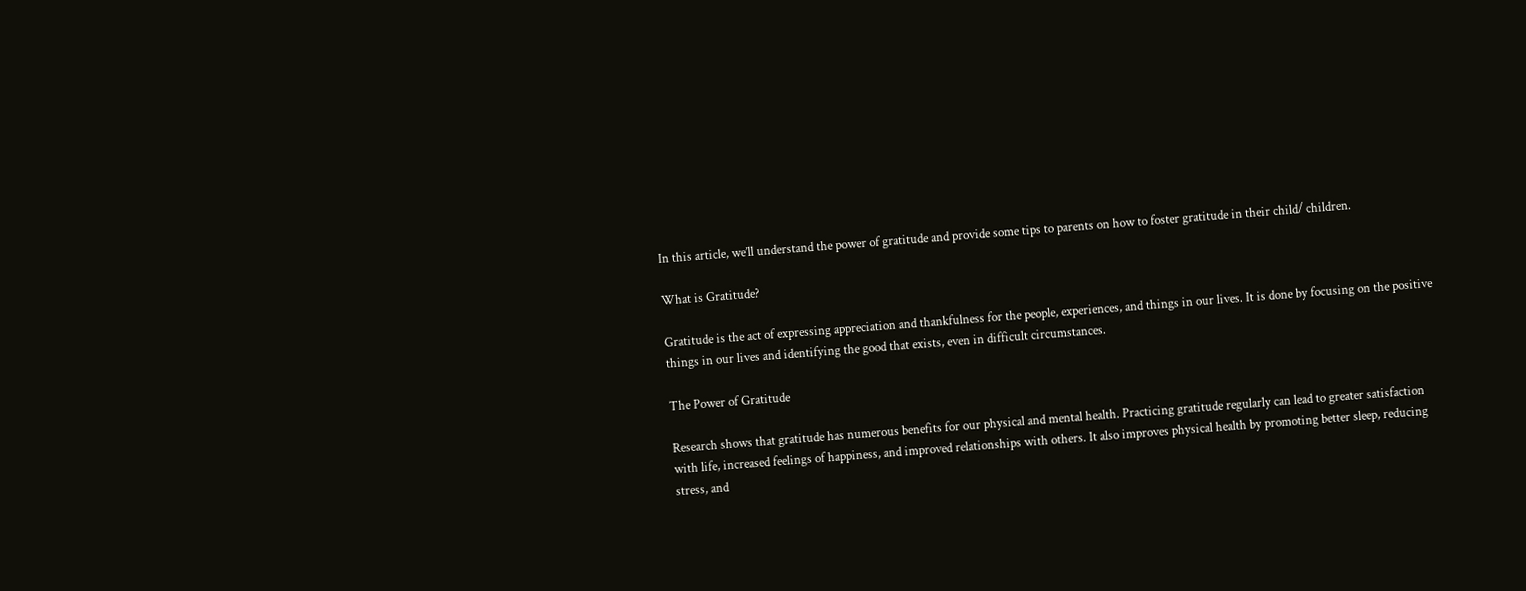In this article, we’ll understand the power of gratitude and provide some tips to parents on how to foster gratitude in their child/ children.

What is Gratitude?

Gratitude is the act of expressing appreciation and thankfulness for the people, experiences, and things in our lives. It is done by focusing on the positive things in our lives and identifying the good that exists, even in difficult circumstances.

The Power of Gratitude

Research shows that gratitude has numerous benefits for our physical and mental health. Practicing gratitude regularly can lead to greater satisfaction with life, increased feelings of happiness, and improved relationships with others. It also improves physical health by promoting better sleep, reducing stress, and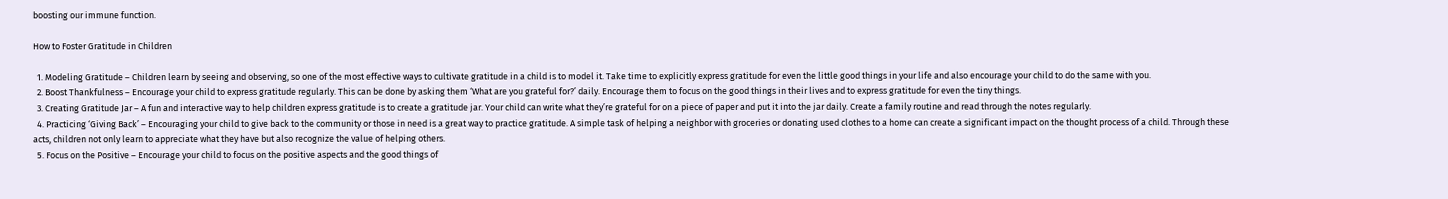boosting our immune function.

How to Foster Gratitude in Children

  1. Modeling Gratitude – Children learn by seeing and observing, so one of the most effective ways to cultivate gratitude in a child is to model it. Take time to explicitly express gratitude for even the little good things in your life and also encourage your child to do the same with you.
  2. Boost Thankfulness – Encourage your child to express gratitude regularly. This can be done by asking them ‘What are you grateful for?’ daily. Encourage them to focus on the good things in their lives and to express gratitude for even the tiny things.
  3. Creating Gratitude Jar – A fun and interactive way to help children express gratitude is to create a gratitude jar. Your child can write what they’re grateful for on a piece of paper and put it into the jar daily. Create a family routine and read through the notes regularly.
  4. Practicing ‘Giving Back’ – Encouraging your child to give back to the community or those in need is a great way to practice gratitude. A simple task of helping a neighbor with groceries or donating used clothes to a home can create a significant impact on the thought process of a child. Through these acts, children not only learn to appreciate what they have but also recognize the value of helping others.
  5. Focus on the Positive – Encourage your child to focus on the positive aspects and the good things of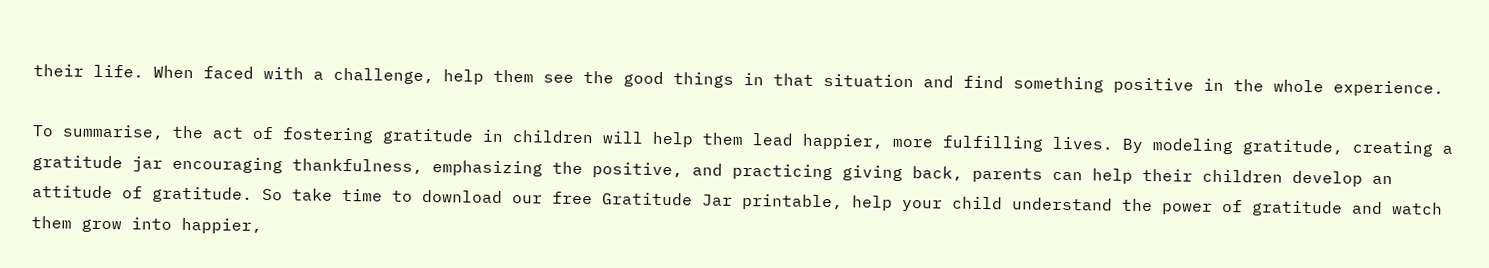their life. When faced with a challenge, help them see the good things in that situation and find something positive in the whole experience.

To summarise, the act of fostering gratitude in children will help them lead happier, more fulfilling lives. By modeling gratitude, creating a gratitude jar encouraging thankfulness, emphasizing the positive, and practicing giving back, parents can help their children develop an attitude of gratitude. So take time to download our free Gratitude Jar printable, help your child understand the power of gratitude and watch them grow into happier,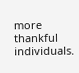more thankful individuals.